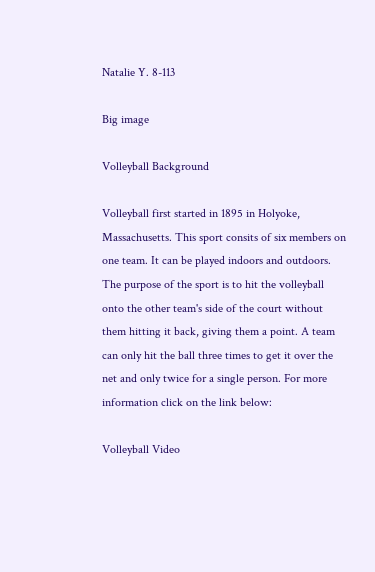Natalie Y. 8-113

Big image

Volleyball Background

Volleyball first started in 1895 in Holyoke, Massachusetts. This sport consits of six members on one team. It can be played indoors and outdoors. The purpose of the sport is to hit the volleyball onto the other team's side of the court without them hitting it back, giving them a point. A team can only hit the ball three times to get it over the net and only twice for a single person. For more information click on the link below:

Volleyball Video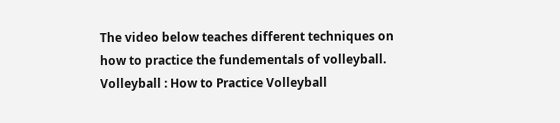The video below teaches different techniques on how to practice the fundementals of volleyball.
Volleyball : How to Practice Volleyball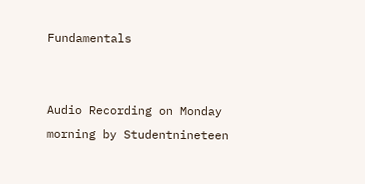Fundamentals


Audio Recording on Monday morning by Studentnineteen